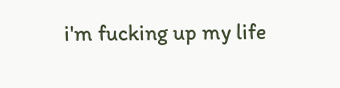i'm fucking up my life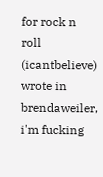for rock n roll (icantbelieve) wrote in brendaweiler,
i'm fucking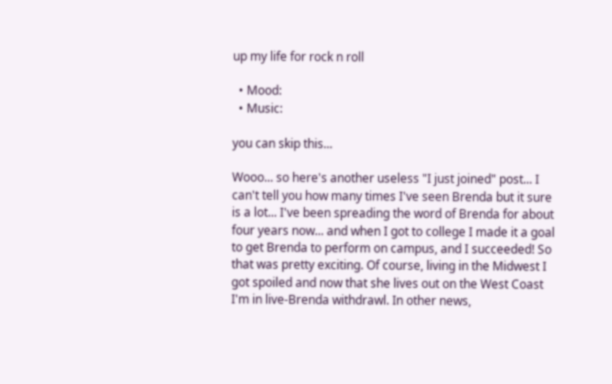up my life for rock n roll

  • Mood:
  • Music:

you can skip this...

Wooo... so here's another useless "I just joined" post... I can't tell you how many times I've seen Brenda but it sure is a lot... I've been spreading the word of Brenda for about four years now... and when I got to college I made it a goal to get Brenda to perform on campus, and I succeeded! So that was pretty exciting. Of course, living in the Midwest I got spoiled and now that she lives out on the West Coast I'm in live-Brenda withdrawl. In other news,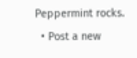Peppermint rocks.
  • Post a new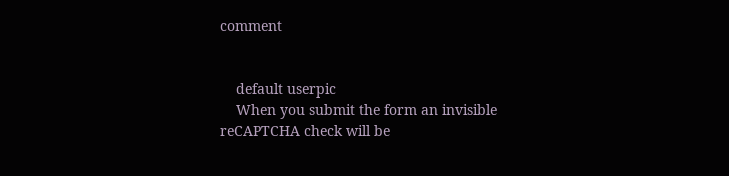comment


    default userpic
    When you submit the form an invisible reCAPTCHA check will be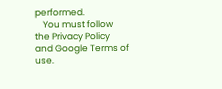performed.
    You must follow the Privacy Policy and Google Terms of use.